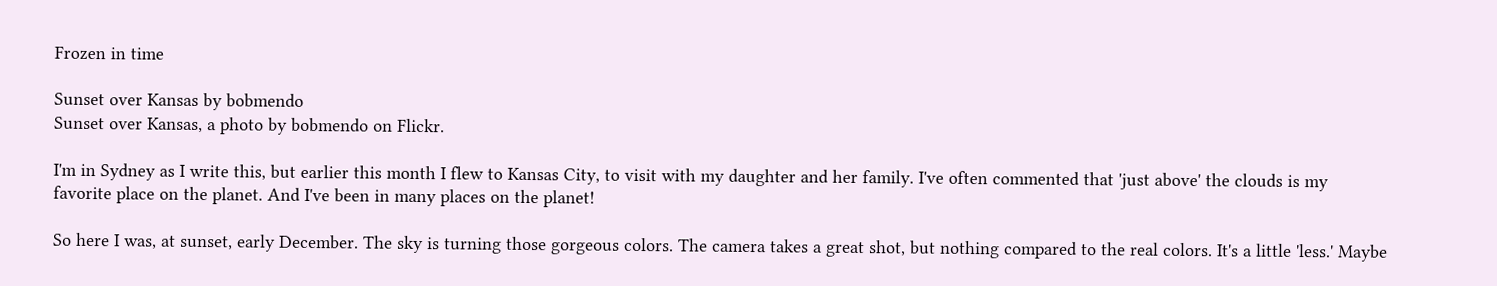Frozen in time

Sunset over Kansas by bobmendo
Sunset over Kansas, a photo by bobmendo on Flickr.

I'm in Sydney as I write this, but earlier this month I flew to Kansas City, to visit with my daughter and her family. I've often commented that 'just above' the clouds is my favorite place on the planet. And I've been in many places on the planet!

So here I was, at sunset, early December. The sky is turning those gorgeous colors. The camera takes a great shot, but nothing compared to the real colors. It's a little 'less.' Maybe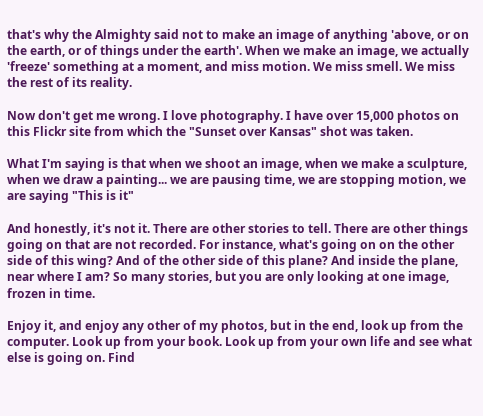that's why the Almighty said not to make an image of anything 'above, or on the earth, or of things under the earth'. When we make an image, we actually 'freeze' something at a moment, and miss motion. We miss smell. We miss the rest of its reality.

Now don't get me wrong. I love photography. I have over 15,000 photos on this Flickr site from which the "Sunset over Kansas" shot was taken.

What I'm saying is that when we shoot an image, when we make a sculpture, when we draw a painting... we are pausing time, we are stopping motion, we are saying "This is it"

And honestly, it's not it. There are other stories to tell. There are other things going on that are not recorded. For instance, what's going on on the other side of this wing? And of the other side of this plane? And inside the plane, near where I am? So many stories, but you are only looking at one image, frozen in time.

Enjoy it, and enjoy any other of my photos, but in the end, look up from the computer. Look up from your book. Look up from your own life and see what else is going on. Find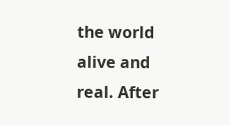the world alive and real. After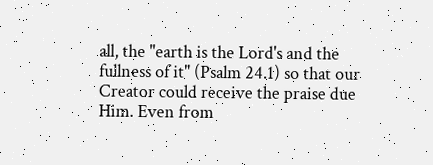all, the "earth is the Lord's and the fullness of it" (Psalm 24.1) so that our Creator could receive the praise due Him. Even from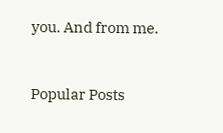you. And from me.


Popular Posts